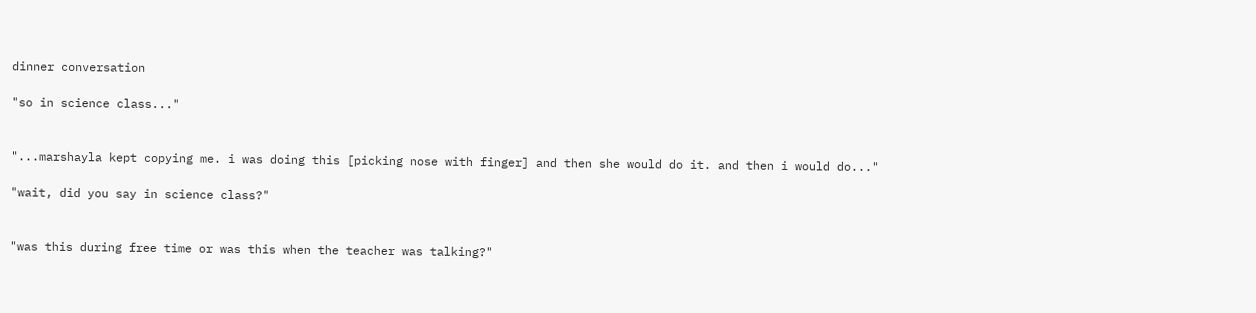dinner conversation

"so in science class..."


"...marshayla kept copying me. i was doing this [picking nose with finger] and then she would do it. and then i would do..."

"wait, did you say in science class?"


"was this during free time or was this when the teacher was talking?"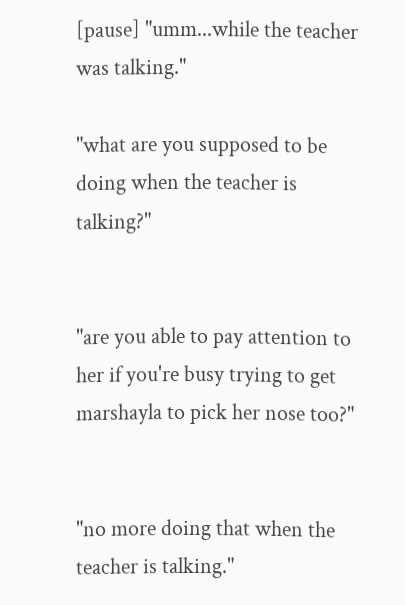[pause] "umm...while the teacher was talking."

"what are you supposed to be doing when the teacher is talking?"


"are you able to pay attention to her if you're busy trying to get marshayla to pick her nose too?"


"no more doing that when the teacher is talking."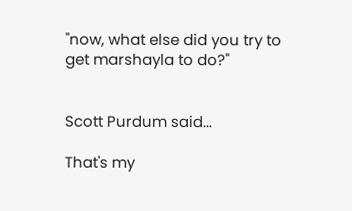"now, what else did you try to get marshayla to do?"


Scott Purdum said...

That's my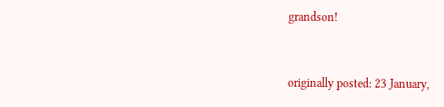grandson!


originally posted: 23 January,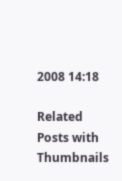2008 14:18

Related Posts with Thumbnails